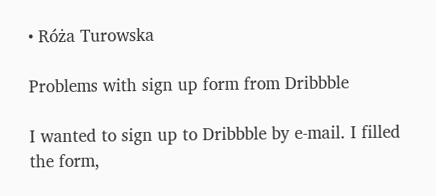• Róża Turowska

Problems with sign up form from Dribbble

I wanted to sign up to Dribbble by e-mail. I filled the form,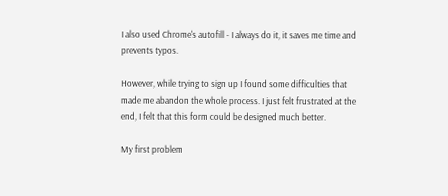I also used Chrome's autofill - I always do it, it saves me time and prevents typos.

However, while trying to sign up I found some difficulties that made me abandon the whole process. I just felt frustrated at the end, I felt that this form could be designed much better.

My first problem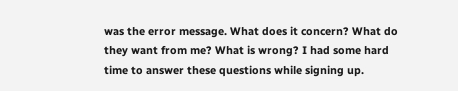was the error message. What does it concern? What do they want from me? What is wrong? I had some hard time to answer these questions while signing up.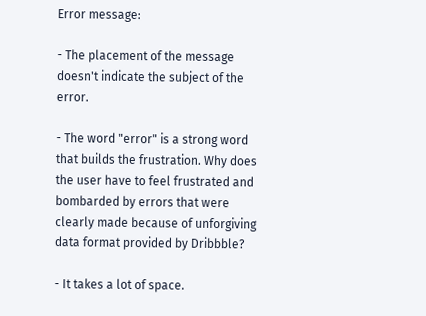Error message:

- The placement of the message doesn't indicate the subject of the error.

- The word "error" is a strong word that builds the frustration. Why does the user have to feel frustrated and bombarded by errors that were clearly made because of unforgiving data format provided by Dribbble?

- It takes a lot of space.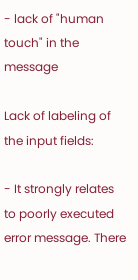- lack of "human touch" in the message

Lack of labeling of the input fields:

- It strongly relates to poorly executed error message. There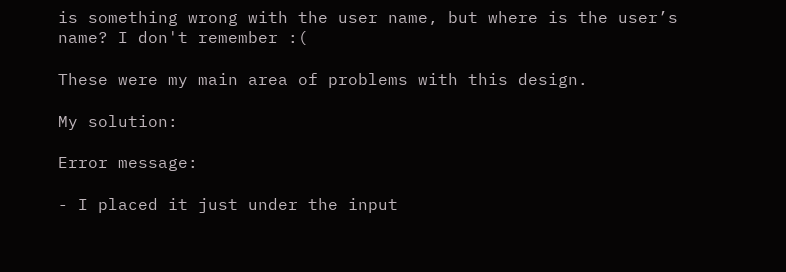is something wrong with the user name, but where is the user’s name? I don't remember :(

These were my main area of problems with this design.

My solution:

Error message:

- I placed it just under the input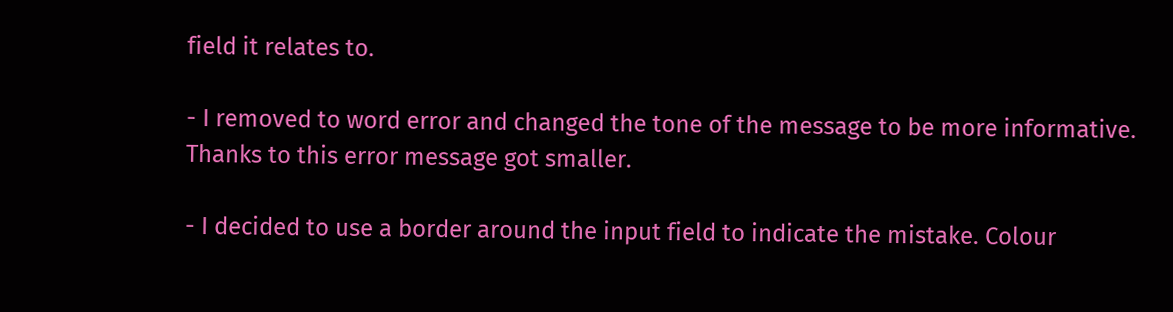field it relates to.

- I removed to word error and changed the tone of the message to be more informative. Thanks to this error message got smaller.

- I decided to use a border around the input field to indicate the mistake. Colour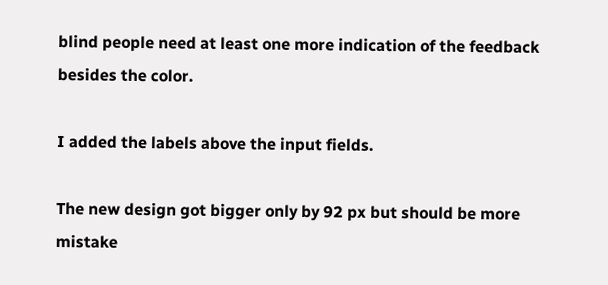blind people need at least one more indication of the feedback besides the color.

I added the labels above the input fields.

The new design got bigger only by 92 px but should be more mistake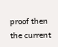proof then the current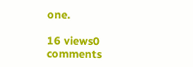one.

16 views0 comments